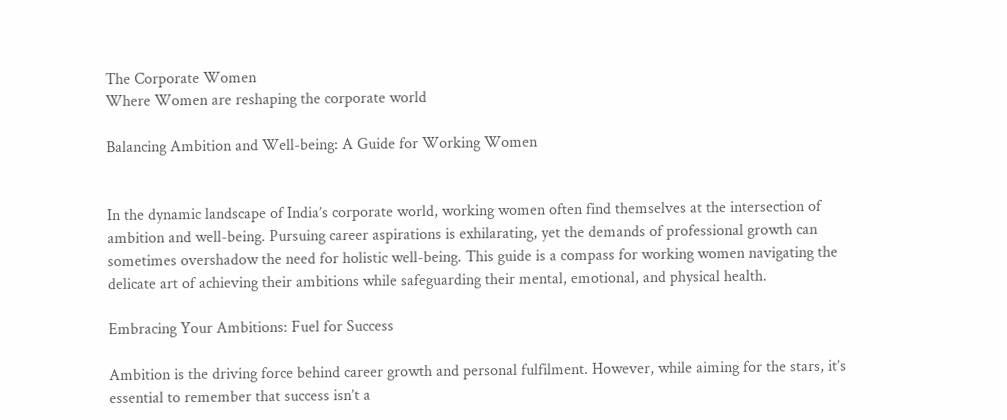The Corporate Women
Where Women are reshaping the corporate world

Balancing Ambition and Well-being: A Guide for Working Women


In the dynamic landscape of India’s corporate world, working women often find themselves at the intersection of ambition and well-being. Pursuing career aspirations is exhilarating, yet the demands of professional growth can sometimes overshadow the need for holistic well-being. This guide is a compass for working women navigating the delicate art of achieving their ambitions while safeguarding their mental, emotional, and physical health.

Embracing Your Ambitions: Fuel for Success

Ambition is the driving force behind career growth and personal fulfilment. However, while aiming for the stars, it’s essential to remember that success isn’t a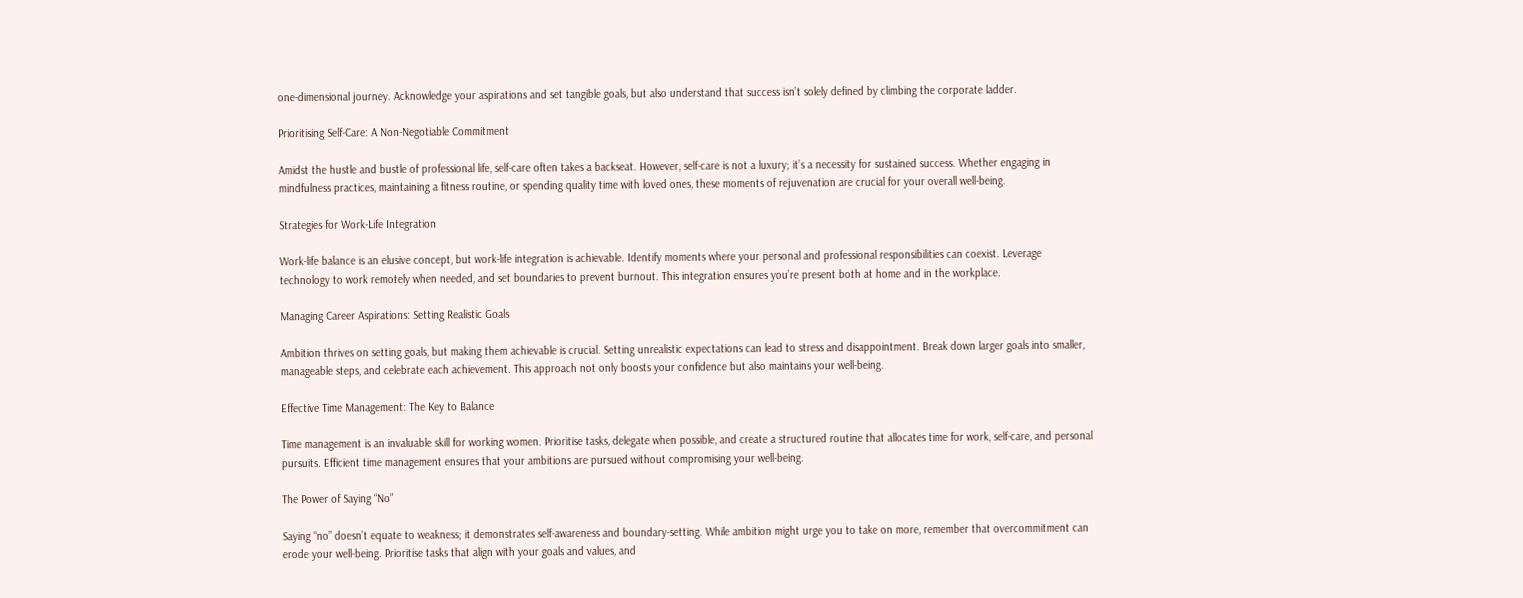one-dimensional journey. Acknowledge your aspirations and set tangible goals, but also understand that success isn’t solely defined by climbing the corporate ladder.

Prioritising Self-Care: A Non-Negotiable Commitment

Amidst the hustle and bustle of professional life, self-care often takes a backseat. However, self-care is not a luxury; it’s a necessity for sustained success. Whether engaging in mindfulness practices, maintaining a fitness routine, or spending quality time with loved ones, these moments of rejuvenation are crucial for your overall well-being.

Strategies for Work-Life Integration

Work-life balance is an elusive concept, but work-life integration is achievable. Identify moments where your personal and professional responsibilities can coexist. Leverage technology to work remotely when needed, and set boundaries to prevent burnout. This integration ensures you’re present both at home and in the workplace.

Managing Career Aspirations: Setting Realistic Goals

Ambition thrives on setting goals, but making them achievable is crucial. Setting unrealistic expectations can lead to stress and disappointment. Break down larger goals into smaller, manageable steps, and celebrate each achievement. This approach not only boosts your confidence but also maintains your well-being.

Effective Time Management: The Key to Balance

Time management is an invaluable skill for working women. Prioritise tasks, delegate when possible, and create a structured routine that allocates time for work, self-care, and personal pursuits. Efficient time management ensures that your ambitions are pursued without compromising your well-being.

The Power of Saying “No”

Saying “no” doesn’t equate to weakness; it demonstrates self-awareness and boundary-setting. While ambition might urge you to take on more, remember that overcommitment can erode your well-being. Prioritise tasks that align with your goals and values, and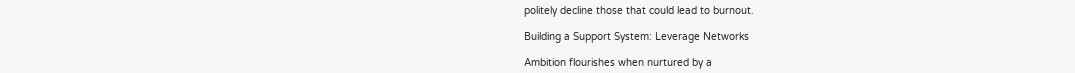politely decline those that could lead to burnout.

Building a Support System: Leverage Networks

Ambition flourishes when nurtured by a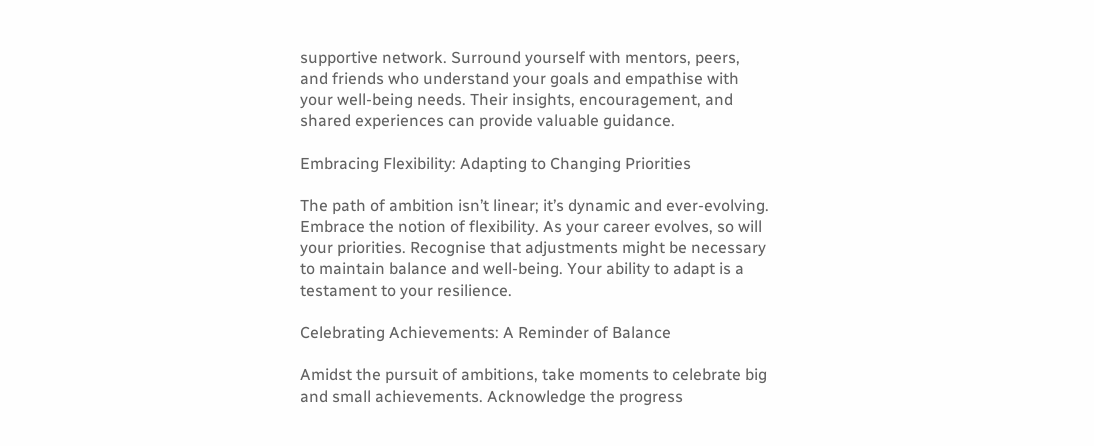supportive network. Surround yourself with mentors, peers, and friends who understand your goals and empathise with your well-being needs. Their insights, encouragement, and shared experiences can provide valuable guidance.

Embracing Flexibility: Adapting to Changing Priorities

The path of ambition isn’t linear; it’s dynamic and ever-evolving. Embrace the notion of flexibility. As your career evolves, so will your priorities. Recognise that adjustments might be necessary to maintain balance and well-being. Your ability to adapt is a testament to your resilience.

Celebrating Achievements: A Reminder of Balance

Amidst the pursuit of ambitions, take moments to celebrate big and small achievements. Acknowledge the progress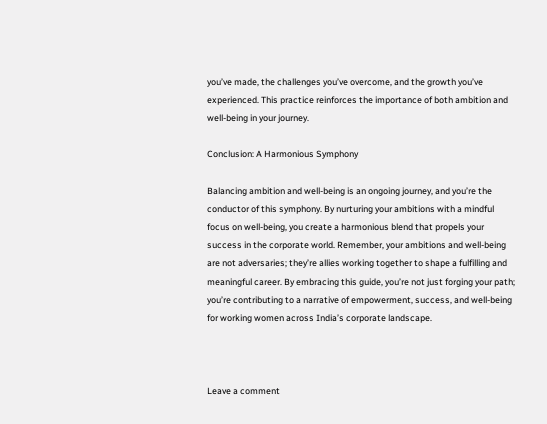you’ve made, the challenges you’ve overcome, and the growth you’ve experienced. This practice reinforces the importance of both ambition and well-being in your journey.

Conclusion: A Harmonious Symphony

Balancing ambition and well-being is an ongoing journey, and you’re the conductor of this symphony. By nurturing your ambitions with a mindful focus on well-being, you create a harmonious blend that propels your success in the corporate world. Remember, your ambitions and well-being are not adversaries; they’re allies working together to shape a fulfilling and meaningful career. By embracing this guide, you’re not just forging your path; you’re contributing to a narrative of empowerment, success, and well-being for working women across India’s corporate landscape.



Leave a comment